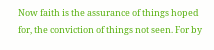Now faith is the assurance of things hoped for, the conviction of things not seen. For by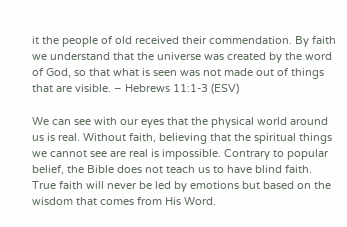it the people of old received their commendation. By faith we understand that the universe was created by the word of God, so that what is seen was not made out of things that are visible. – Hebrews 11:1-3 (ESV)

We can see with our eyes that the physical world around us is real. Without faith, believing that the spiritual things we cannot see are real is impossible. Contrary to popular belief, the Bible does not teach us to have blind faith. True faith will never be led by emotions but based on the wisdom that comes from His Word.